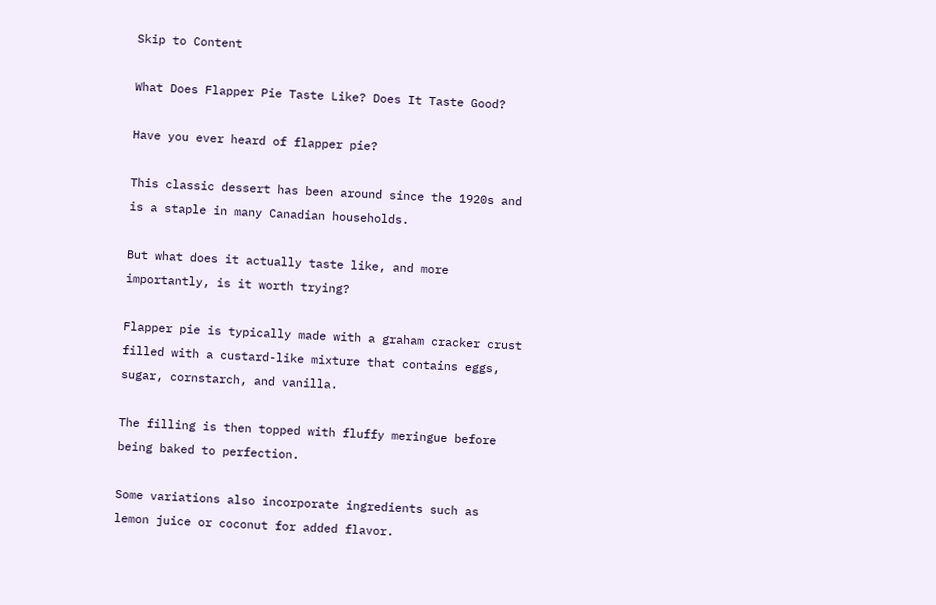Skip to Content

What Does Flapper Pie Taste Like? Does It Taste Good?

Have you ever heard of flapper pie?

This classic dessert has been around since the 1920s and is a staple in many Canadian households.

But what does it actually taste like, and more importantly, is it worth trying?

Flapper pie is typically made with a graham cracker crust filled with a custard-like mixture that contains eggs, sugar, cornstarch, and vanilla.

The filling is then topped with fluffy meringue before being baked to perfection.

Some variations also incorporate ingredients such as lemon juice or coconut for added flavor.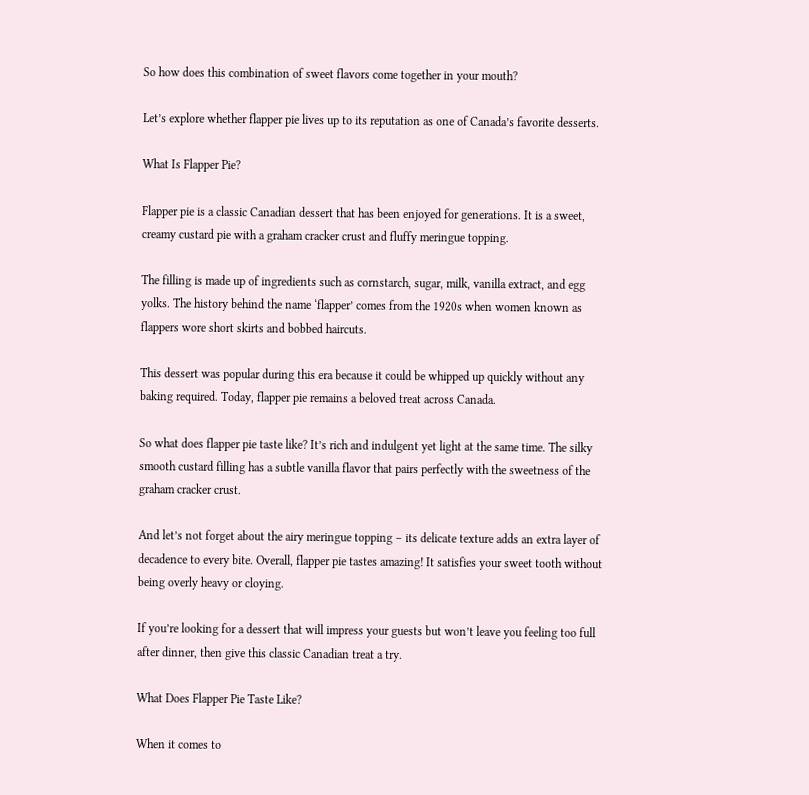So how does this combination of sweet flavors come together in your mouth?

Let’s explore whether flapper pie lives up to its reputation as one of Canada’s favorite desserts.

What Is Flapper Pie?

Flapper pie is a classic Canadian dessert that has been enjoyed for generations. It is a sweet, creamy custard pie with a graham cracker crust and fluffy meringue topping.

The filling is made up of ingredients such as cornstarch, sugar, milk, vanilla extract, and egg yolks. The history behind the name ‘flapper’ comes from the 1920s when women known as flappers wore short skirts and bobbed haircuts.

This dessert was popular during this era because it could be whipped up quickly without any baking required. Today, flapper pie remains a beloved treat across Canada.

So what does flapper pie taste like? It’s rich and indulgent yet light at the same time. The silky smooth custard filling has a subtle vanilla flavor that pairs perfectly with the sweetness of the graham cracker crust.

And let’s not forget about the airy meringue topping – its delicate texture adds an extra layer of decadence to every bite. Overall, flapper pie tastes amazing! It satisfies your sweet tooth without being overly heavy or cloying.

If you’re looking for a dessert that will impress your guests but won’t leave you feeling too full after dinner, then give this classic Canadian treat a try.

What Does Flapper Pie Taste Like?

When it comes to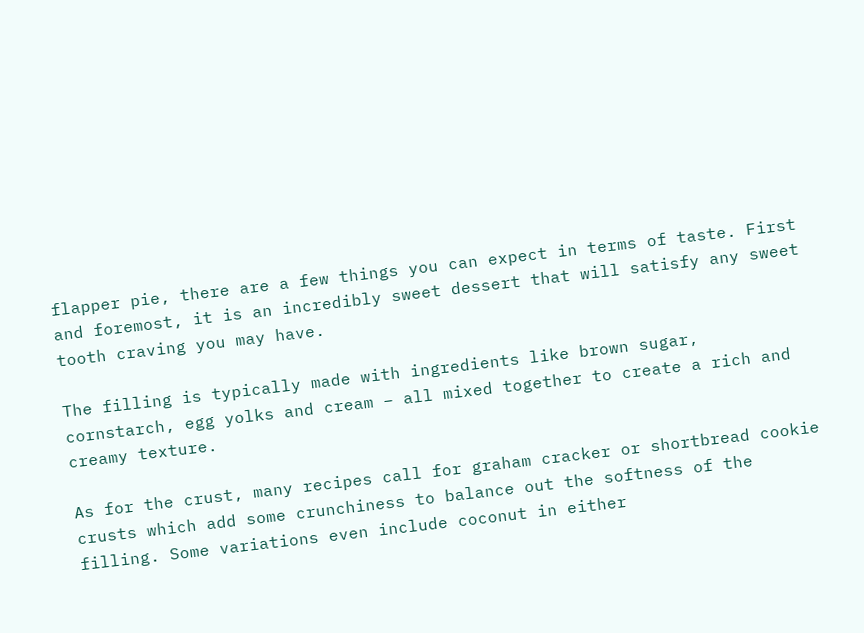flapper pie, there are a few things you can expect in terms of taste. First and foremost, it is an incredibly sweet dessert that will satisfy any sweet tooth craving you may have.

The filling is typically made with ingredients like brown sugar, cornstarch, egg yolks and cream – all mixed together to create a rich and creamy texture.

As for the crust, many recipes call for graham cracker or shortbread cookie crusts which add some crunchiness to balance out the softness of the filling. Some variations even include coconut in either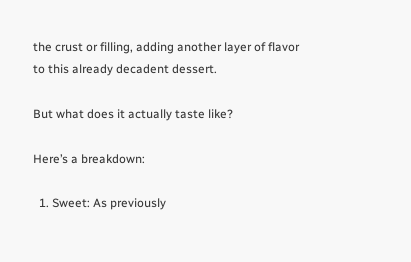the crust or filling, adding another layer of flavor to this already decadent dessert.

But what does it actually taste like?

Here’s a breakdown:

  1. Sweet: As previously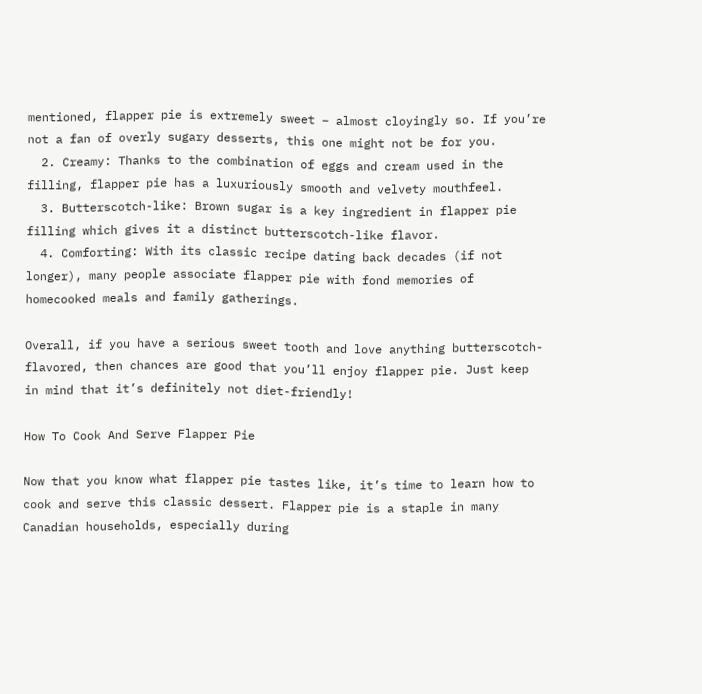mentioned, flapper pie is extremely sweet – almost cloyingly so. If you’re not a fan of overly sugary desserts, this one might not be for you.
  2. Creamy: Thanks to the combination of eggs and cream used in the filling, flapper pie has a luxuriously smooth and velvety mouthfeel.
  3. Butterscotch-like: Brown sugar is a key ingredient in flapper pie filling which gives it a distinct butterscotch-like flavor.
  4. Comforting: With its classic recipe dating back decades (if not longer), many people associate flapper pie with fond memories of homecooked meals and family gatherings.

Overall, if you have a serious sweet tooth and love anything butterscotch-flavored, then chances are good that you’ll enjoy flapper pie. Just keep in mind that it’s definitely not diet-friendly!

How To Cook And Serve Flapper Pie

Now that you know what flapper pie tastes like, it’s time to learn how to cook and serve this classic dessert. Flapper pie is a staple in many Canadian households, especially during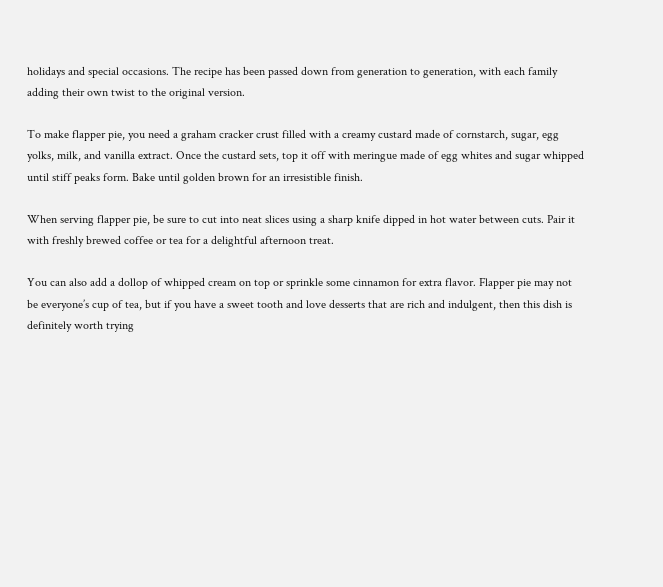holidays and special occasions. The recipe has been passed down from generation to generation, with each family adding their own twist to the original version.

To make flapper pie, you need a graham cracker crust filled with a creamy custard made of cornstarch, sugar, egg yolks, milk, and vanilla extract. Once the custard sets, top it off with meringue made of egg whites and sugar whipped until stiff peaks form. Bake until golden brown for an irresistible finish.

When serving flapper pie, be sure to cut into neat slices using a sharp knife dipped in hot water between cuts. Pair it with freshly brewed coffee or tea for a delightful afternoon treat.

You can also add a dollop of whipped cream on top or sprinkle some cinnamon for extra flavor. Flapper pie may not be everyone’s cup of tea, but if you have a sweet tooth and love desserts that are rich and indulgent, then this dish is definitely worth trying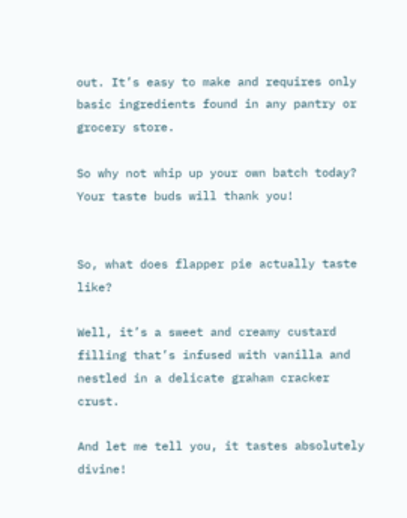out. It’s easy to make and requires only basic ingredients found in any pantry or grocery store.

So why not whip up your own batch today? Your taste buds will thank you!


So, what does flapper pie actually taste like?

Well, it’s a sweet and creamy custard filling that’s infused with vanilla and nestled in a delicate graham cracker crust.

And let me tell you, it tastes absolutely divine!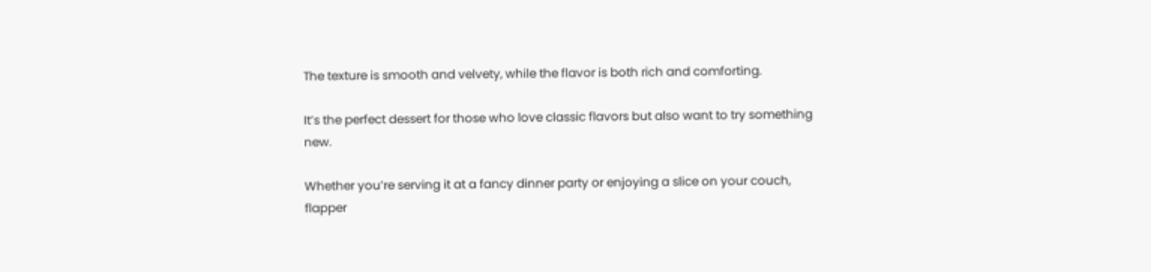The texture is smooth and velvety, while the flavor is both rich and comforting.

It’s the perfect dessert for those who love classic flavors but also want to try something new.

Whether you’re serving it at a fancy dinner party or enjoying a slice on your couch, flapper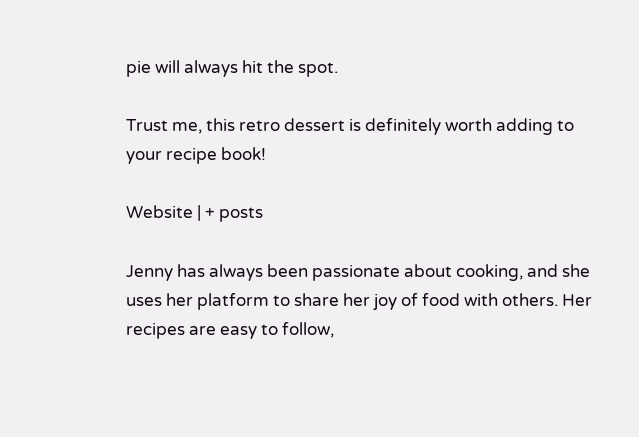pie will always hit the spot.

Trust me, this retro dessert is definitely worth adding to your recipe book!

Website | + posts

Jenny has always been passionate about cooking, and she uses her platform to share her joy of food with others. Her recipes are easy to follow,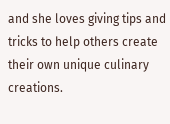and she loves giving tips and tricks to help others create their own unique culinary creations.